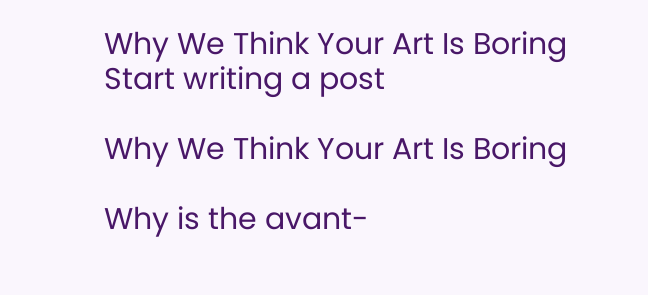Why We Think Your Art Is Boring
Start writing a post

Why We Think Your Art Is Boring

Why is the avant-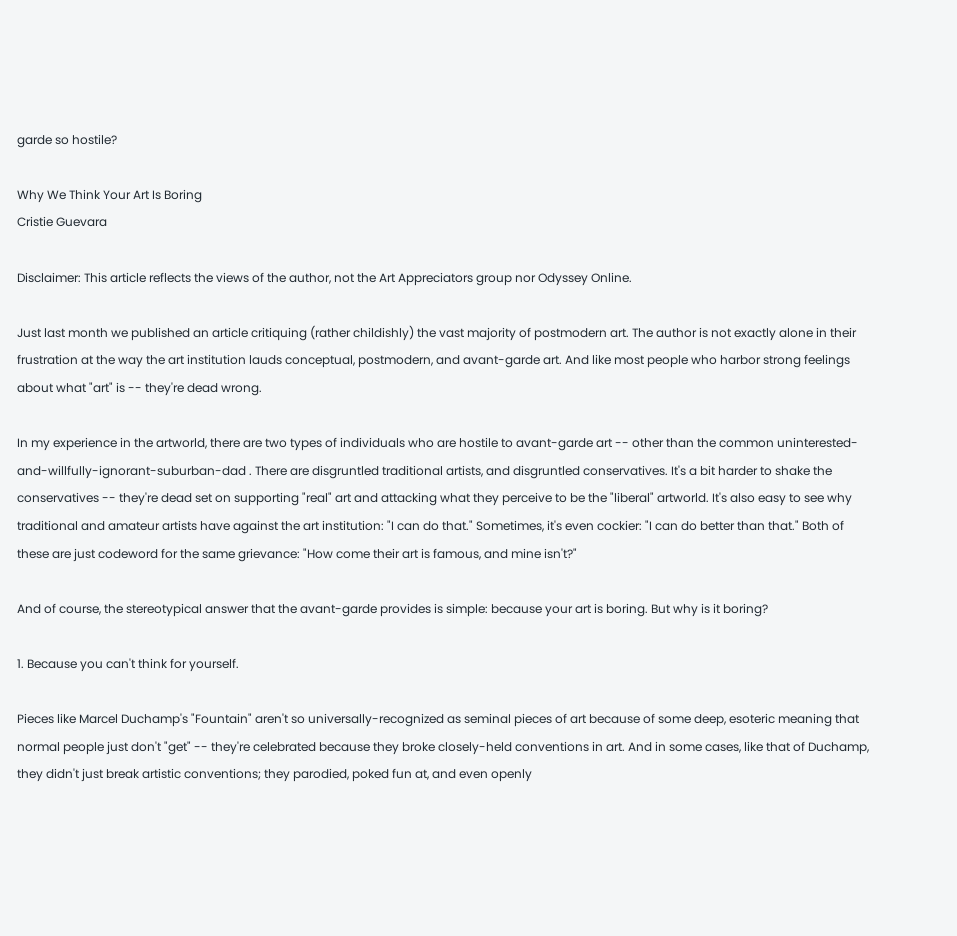garde so hostile?

Why We Think Your Art Is Boring
Cristie Guevara

Disclaimer: This article reflects the views of the author, not the Art Appreciators group nor Odyssey Online.

Just last month we published an article critiquing (rather childishly) the vast majority of postmodern art. The author is not exactly alone in their frustration at the way the art institution lauds conceptual, postmodern, and avant-garde art. And like most people who harbor strong feelings about what "art" is -- they're dead wrong.

In my experience in the artworld, there are two types of individuals who are hostile to avant-garde art -- other than the common uninterested-and-willfully-ignorant-suburban-dad . There are disgruntled traditional artists, and disgruntled conservatives. It's a bit harder to shake the conservatives -- they're dead set on supporting "real" art and attacking what they perceive to be the "liberal" artworld. It's also easy to see why traditional and amateur artists have against the art institution: "I can do that." Sometimes, it's even cockier: "I can do better than that." Both of these are just codeword for the same grievance: "How come their art is famous, and mine isn't?"

And of course, the stereotypical answer that the avant-garde provides is simple: because your art is boring. But why is it boring?

1. Because you can't think for yourself.

Pieces like Marcel Duchamp's "Fountain" aren't so universally-recognized as seminal pieces of art because of some deep, esoteric meaning that normal people just don't "get" -- they're celebrated because they broke closely-held conventions in art. And in some cases, like that of Duchamp, they didn't just break artistic conventions; they parodied, poked fun at, and even openly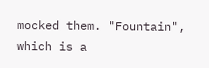mocked them. "Fountain", which is a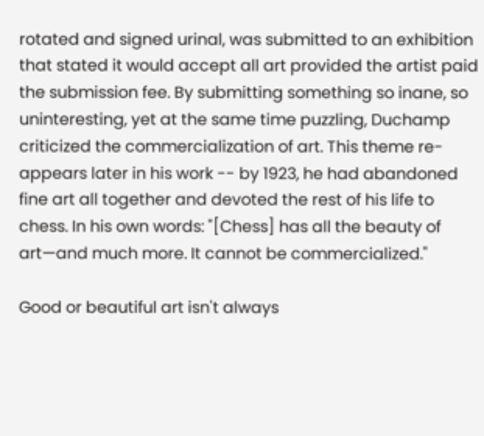rotated and signed urinal, was submitted to an exhibition that stated it would accept all art provided the artist paid the submission fee. By submitting something so inane, so uninteresting, yet at the same time puzzling, Duchamp criticized the commercialization of art. This theme re-appears later in his work -- by 1923, he had abandoned fine art all together and devoted the rest of his life to chess. In his own words: "[Chess] has all the beauty of art—and much more. It cannot be commercialized."

Good or beautiful art isn't always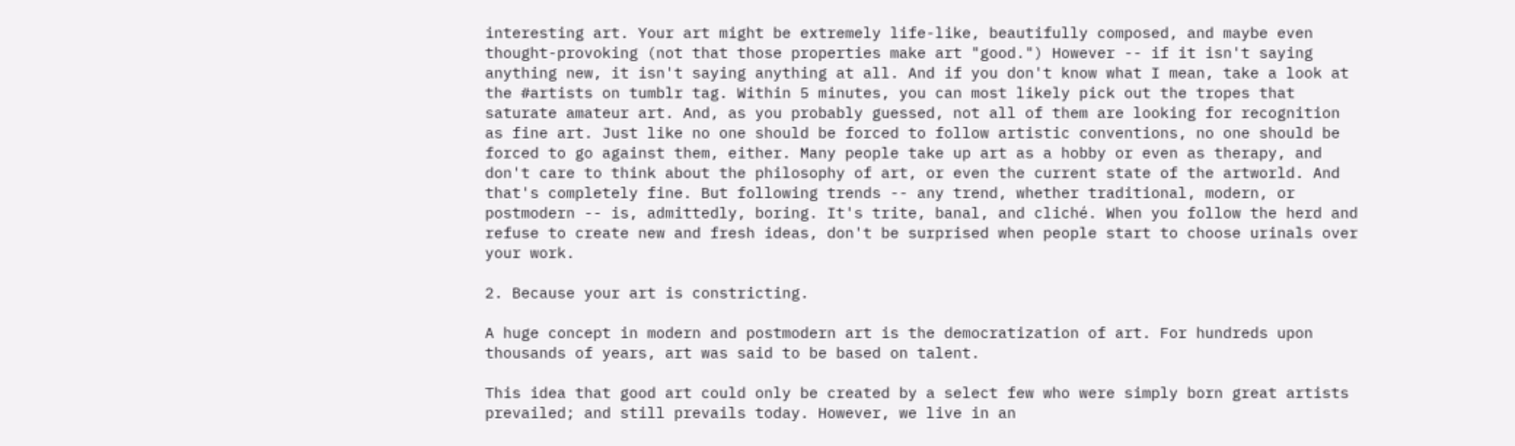interesting art. Your art might be extremely life-like, beautifully composed, and maybe even thought-provoking (not that those properties make art "good.") However -- if it isn't saying anything new, it isn't saying anything at all. And if you don't know what I mean, take a look at the #artists on tumblr tag. Within 5 minutes, you can most likely pick out the tropes that saturate amateur art. And, as you probably guessed, not all of them are looking for recognition as fine art. Just like no one should be forced to follow artistic conventions, no one should be forced to go against them, either. Many people take up art as a hobby or even as therapy, and don't care to think about the philosophy of art, or even the current state of the artworld. And that's completely fine. But following trends -- any trend, whether traditional, modern, or postmodern -- is, admittedly, boring. It's trite, banal, and cliché. When you follow the herd and refuse to create new and fresh ideas, don't be surprised when people start to choose urinals over your work.

2. Because your art is constricting.

A huge concept in modern and postmodern art is the democratization of art. For hundreds upon thousands of years, art was said to be based on talent.

This idea that good art could only be created by a select few who were simply born great artists prevailed; and still prevails today. However, we live in an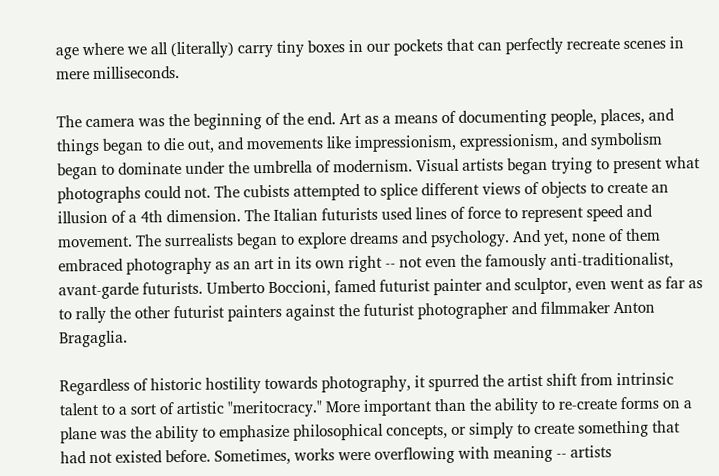age where we all (literally) carry tiny boxes in our pockets that can perfectly recreate scenes in mere milliseconds.

The camera was the beginning of the end. Art as a means of documenting people, places, and things began to die out, and movements like impressionism, expressionism, and symbolism began to dominate under the umbrella of modernism. Visual artists began trying to present what photographs could not. The cubists attempted to splice different views of objects to create an illusion of a 4th dimension. The Italian futurists used lines of force to represent speed and movement. The surrealists began to explore dreams and psychology. And yet, none of them embraced photography as an art in its own right -- not even the famously anti-traditionalist, avant-garde futurists. Umberto Boccioni, famed futurist painter and sculptor, even went as far as to rally the other futurist painters against the futurist photographer and filmmaker Anton Bragaglia.

Regardless of historic hostility towards photography, it spurred the artist shift from intrinsic talent to a sort of artistic "meritocracy." More important than the ability to re-create forms on a plane was the ability to emphasize philosophical concepts, or simply to create something that had not existed before. Sometimes, works were overflowing with meaning -- artists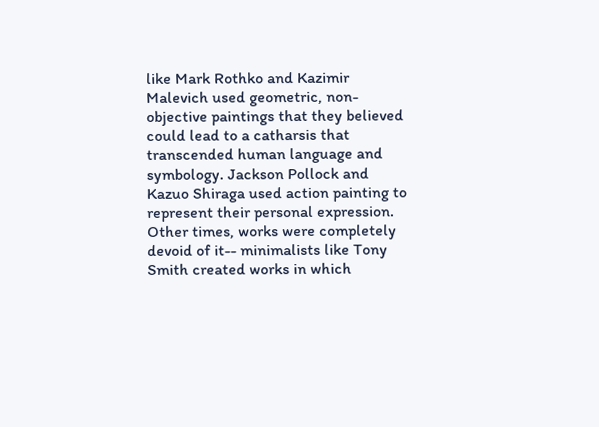like Mark Rothko and Kazimir Malevich used geometric, non-objective paintings that they believed could lead to a catharsis that transcended human language and symbology. Jackson Pollock and Kazuo Shiraga used action painting to represent their personal expression. Other times, works were completely devoid of it-- minimalists like Tony Smith created works in which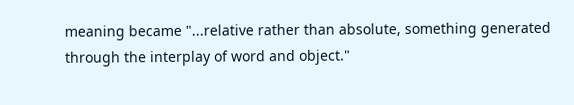meaning became "...relative rather than absolute, something generated through the interplay of word and object."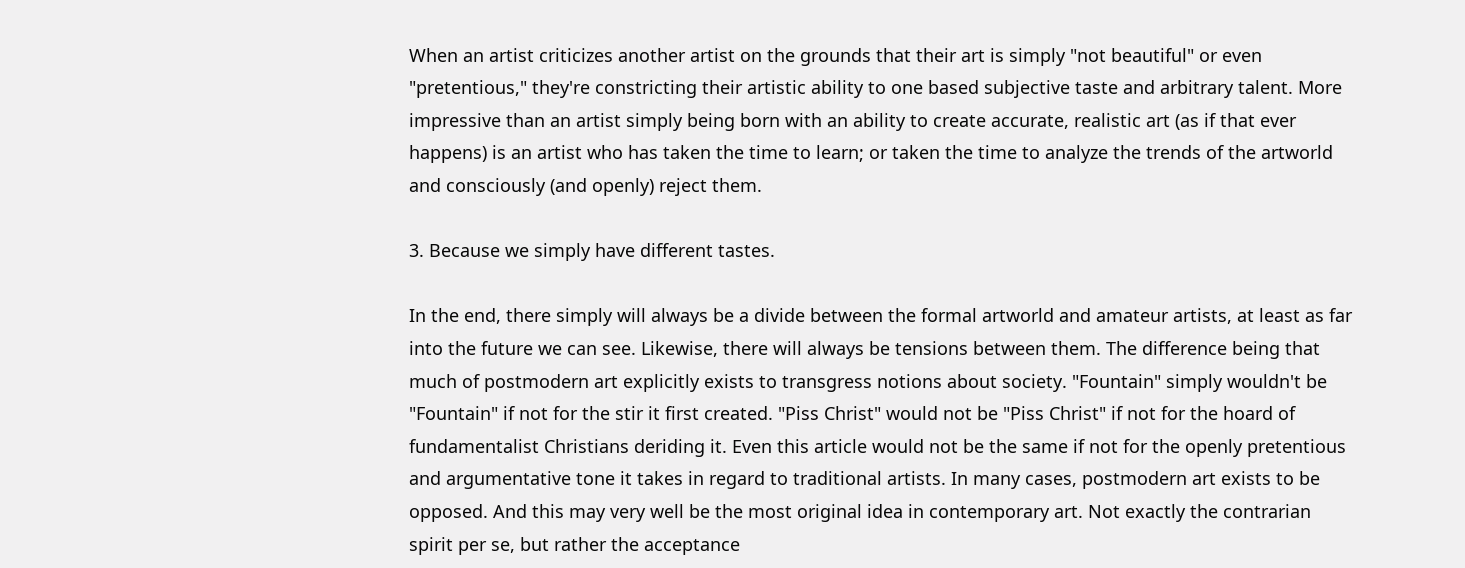When an artist criticizes another artist on the grounds that their art is simply "not beautiful" or even "pretentious," they're constricting their artistic ability to one based subjective taste and arbitrary talent. More impressive than an artist simply being born with an ability to create accurate, realistic art (as if that ever happens) is an artist who has taken the time to learn; or taken the time to analyze the trends of the artworld and consciously (and openly) reject them.

3. Because we simply have different tastes.

In the end, there simply will always be a divide between the formal artworld and amateur artists, at least as far into the future we can see. Likewise, there will always be tensions between them. The difference being that much of postmodern art explicitly exists to transgress notions about society. "Fountain" simply wouldn't be "Fountain" if not for the stir it first created. "Piss Christ" would not be "Piss Christ" if not for the hoard of fundamentalist Christians deriding it. Even this article would not be the same if not for the openly pretentious and argumentative tone it takes in regard to traditional artists. In many cases, postmodern art exists to be opposed. And this may very well be the most original idea in contemporary art. Not exactly the contrarian spirit per se, but rather the acceptance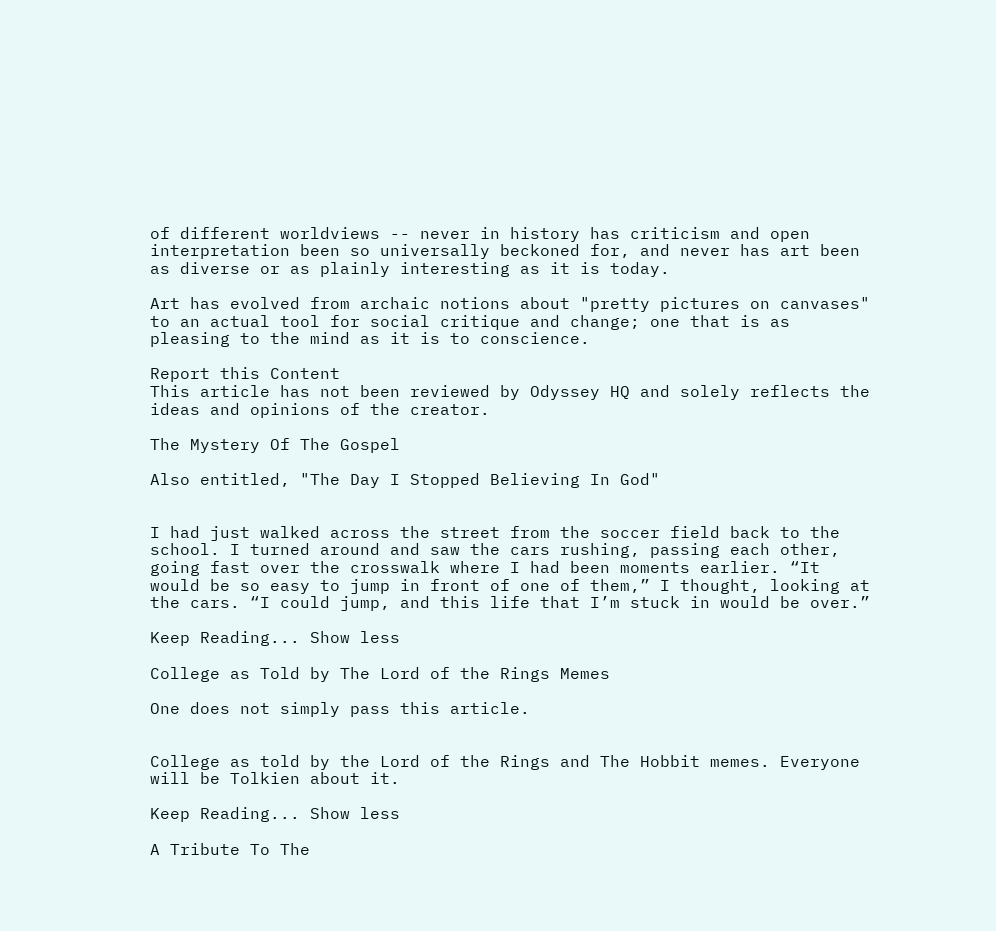of different worldviews -- never in history has criticism and open interpretation been so universally beckoned for, and never has art been as diverse or as plainly interesting as it is today.

Art has evolved from archaic notions about "pretty pictures on canvases" to an actual tool for social critique and change; one that is as pleasing to the mind as it is to conscience.

Report this Content
This article has not been reviewed by Odyssey HQ and solely reflects the ideas and opinions of the creator.

The Mystery Of The Gospel

Also entitled, "The Day I Stopped Believing In God"


I had just walked across the street from the soccer field back to the school. I turned around and saw the cars rushing, passing each other, going fast over the crosswalk where I had been moments earlier. “It would be so easy to jump in front of one of them,” I thought, looking at the cars. “I could jump, and this life that I’m stuck in would be over.”

Keep Reading... Show less

College as Told by The Lord of the Rings Memes

One does not simply pass this article.


College as told by the Lord of the Rings and The Hobbit memes. Everyone will be Tolkien about it.

Keep Reading... Show less

A Tribute To The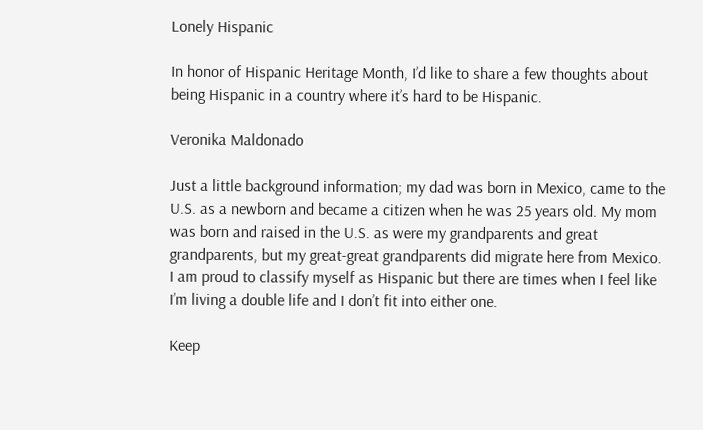Lonely Hispanic

In honor of Hispanic Heritage Month, I’d like to share a few thoughts about being Hispanic in a country where it’s hard to be Hispanic.

Veronika Maldonado

Just a little background information; my dad was born in Mexico, came to the U.S. as a newborn and became a citizen when he was 25 years old. My mom was born and raised in the U.S. as were my grandparents and great grandparents, but my great-great grandparents did migrate here from Mexico. I am proud to classify myself as Hispanic but there are times when I feel like I’m living a double life and I don’t fit into either one.

Keep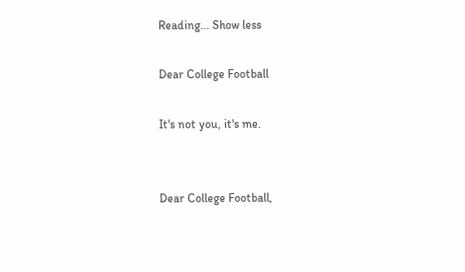Reading... Show less

Dear College Football

It's not you, it's me.


Dear College Football,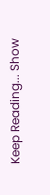Keep Reading... Show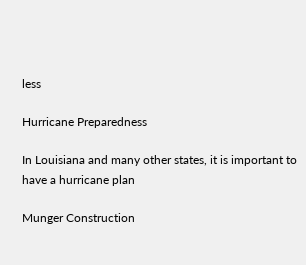less

Hurricane Preparedness

In Louisiana and many other states, it is important to have a hurricane plan

Munger Construction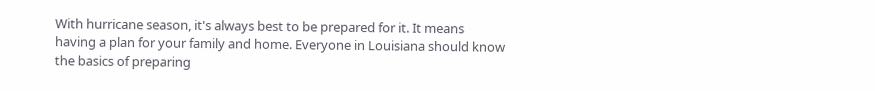With hurricane season, it's always best to be prepared for it. It means having a plan for your family and home. Everyone in Louisiana should know the basics of preparing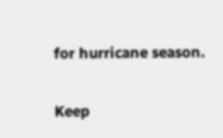for hurricane season.

Keep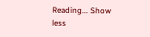Reading... Show less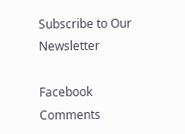Subscribe to Our Newsletter

Facebook Comments